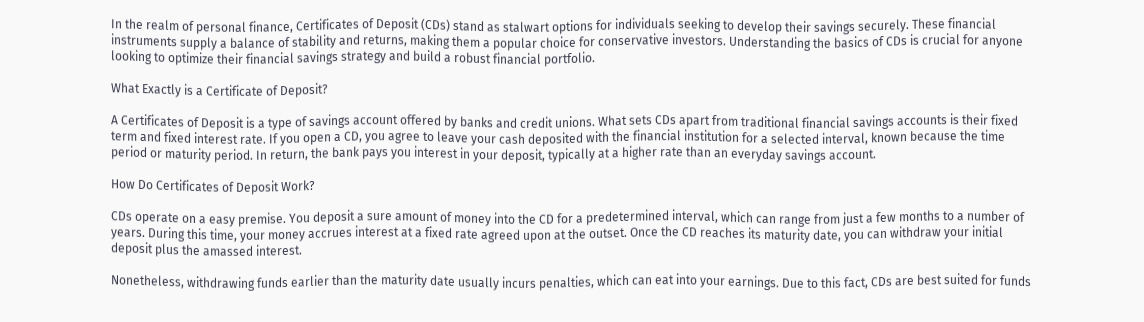In the realm of personal finance, Certificates of Deposit (CDs) stand as stalwart options for individuals seeking to develop their savings securely. These financial instruments supply a balance of stability and returns, making them a popular choice for conservative investors. Understanding the basics of CDs is crucial for anyone looking to optimize their financial savings strategy and build a robust financial portfolio.

What Exactly is a Certificate of Deposit?

A Certificates of Deposit is a type of savings account offered by banks and credit unions. What sets CDs apart from traditional financial savings accounts is their fixed term and fixed interest rate. If you open a CD, you agree to leave your cash deposited with the financial institution for a selected interval, known because the time period or maturity period. In return, the bank pays you interest in your deposit, typically at a higher rate than an everyday savings account.

How Do Certificates of Deposit Work?

CDs operate on a easy premise. You deposit a sure amount of money into the CD for a predetermined interval, which can range from just a few months to a number of years. During this time, your money accrues interest at a fixed rate agreed upon at the outset. Once the CD reaches its maturity date, you can withdraw your initial deposit plus the amassed interest.

Nonetheless, withdrawing funds earlier than the maturity date usually incurs penalties, which can eat into your earnings. Due to this fact, CDs are best suited for funds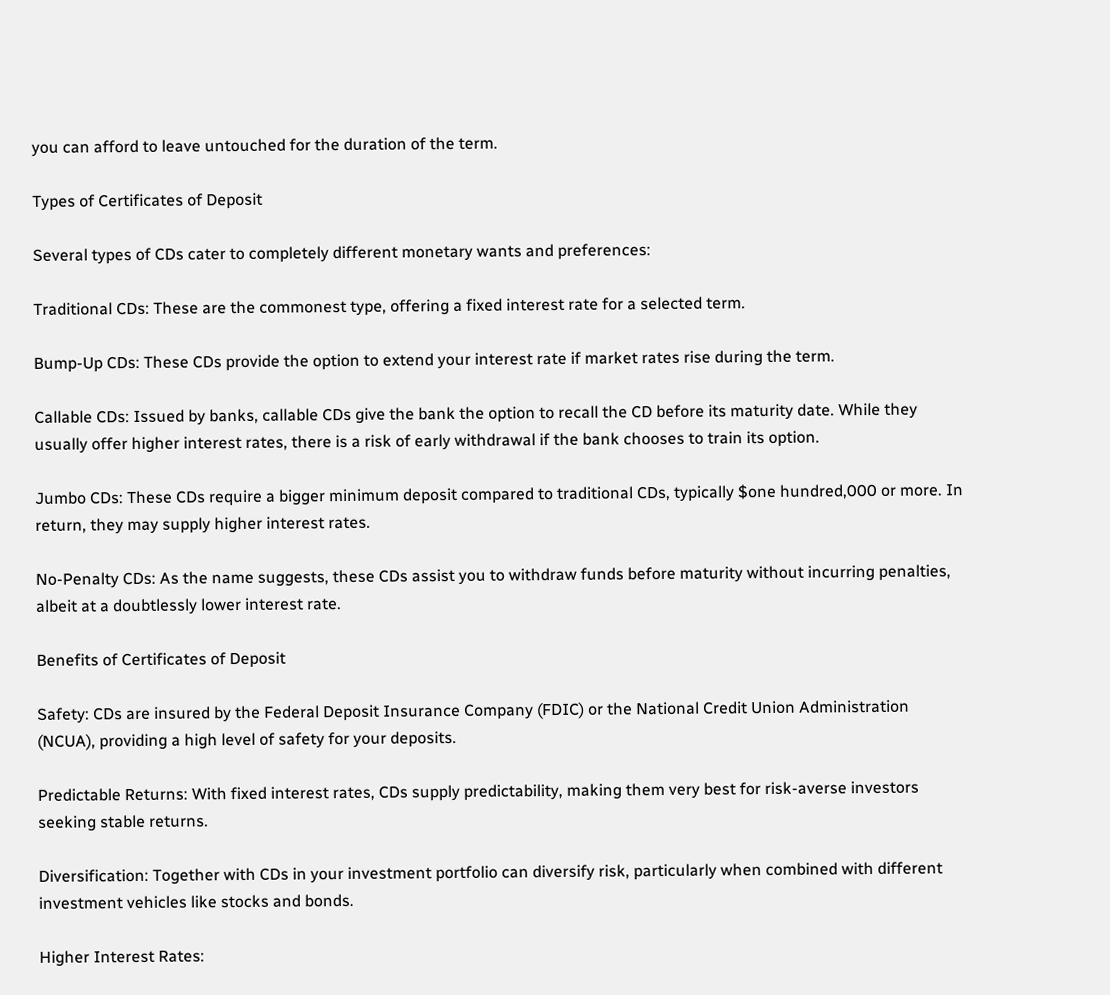you can afford to leave untouched for the duration of the term.

Types of Certificates of Deposit

Several types of CDs cater to completely different monetary wants and preferences:

Traditional CDs: These are the commonest type, offering a fixed interest rate for a selected term.

Bump-Up CDs: These CDs provide the option to extend your interest rate if market rates rise during the term.

Callable CDs: Issued by banks, callable CDs give the bank the option to recall the CD before its maturity date. While they usually offer higher interest rates, there is a risk of early withdrawal if the bank chooses to train its option.

Jumbo CDs: These CDs require a bigger minimum deposit compared to traditional CDs, typically $one hundred,000 or more. In return, they may supply higher interest rates.

No-Penalty CDs: As the name suggests, these CDs assist you to withdraw funds before maturity without incurring penalties, albeit at a doubtlessly lower interest rate.

Benefits of Certificates of Deposit

Safety: CDs are insured by the Federal Deposit Insurance Company (FDIC) or the National Credit Union Administration (NCUA), providing a high level of safety for your deposits.

Predictable Returns: With fixed interest rates, CDs supply predictability, making them very best for risk-averse investors seeking stable returns.

Diversification: Together with CDs in your investment portfolio can diversify risk, particularly when combined with different investment vehicles like stocks and bonds.

Higher Interest Rates: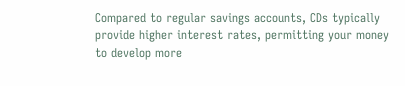Compared to regular savings accounts, CDs typically provide higher interest rates, permitting your money to develop more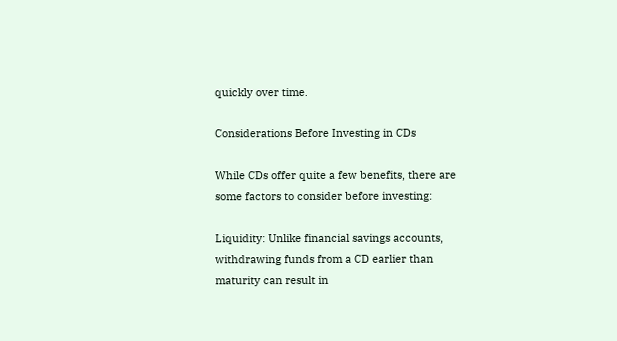quickly over time.

Considerations Before Investing in CDs

While CDs offer quite a few benefits, there are some factors to consider before investing:

Liquidity: Unlike financial savings accounts, withdrawing funds from a CD earlier than maturity can result in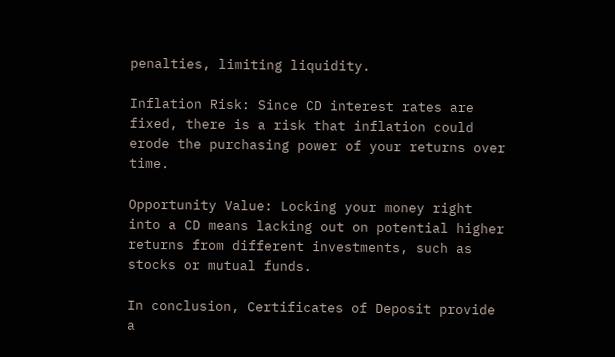penalties, limiting liquidity.

Inflation Risk: Since CD interest rates are fixed, there is a risk that inflation could erode the purchasing power of your returns over time.

Opportunity Value: Locking your money right into a CD means lacking out on potential higher returns from different investments, such as stocks or mutual funds.

In conclusion, Certificates of Deposit provide a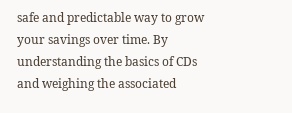safe and predictable way to grow your savings over time. By understanding the basics of CDs and weighing the associated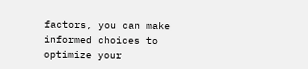factors, you can make informed choices to optimize your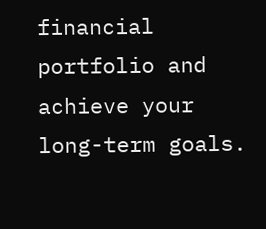financial portfolio and achieve your long-term goals.